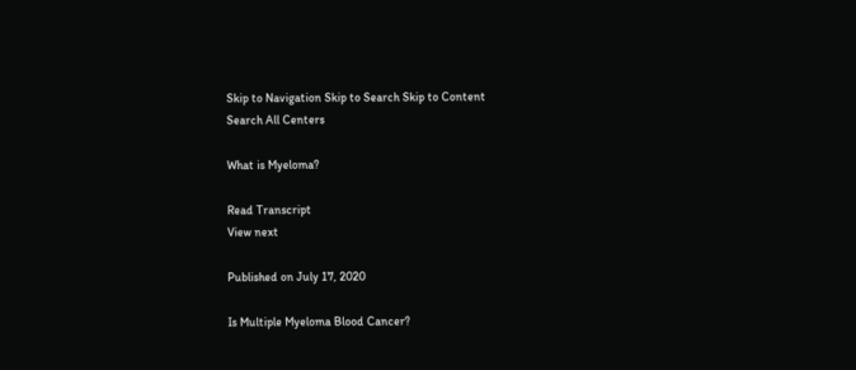Skip to Navigation Skip to Search Skip to Content
Search All Centers

What is Myeloma?

Read Transcript
View next

Published on July 17, 2020

Is Multiple Myeloma Blood Cancer?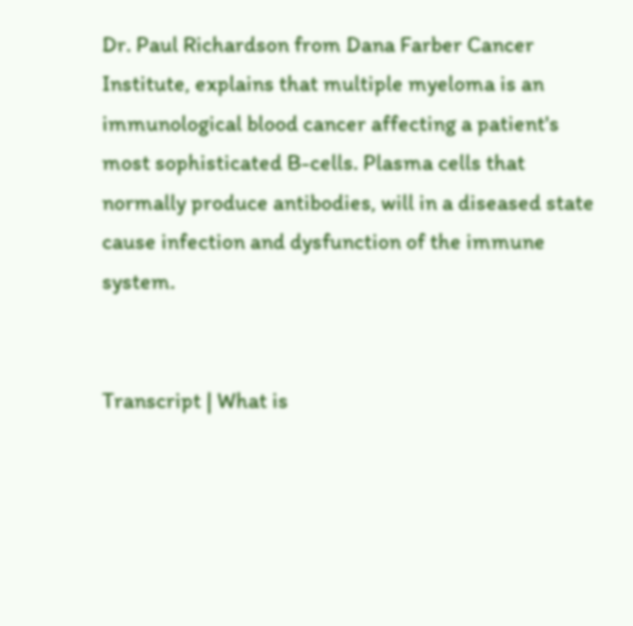Dr. Paul Richardson from Dana Farber Cancer Institute, explains that multiple myeloma is an immunological blood cancer affecting a patient's most sophisticated B-cells. Plasma cells that normally produce antibodies, will in a diseased state cause infection and dysfunction of the immune system.


Transcript | What is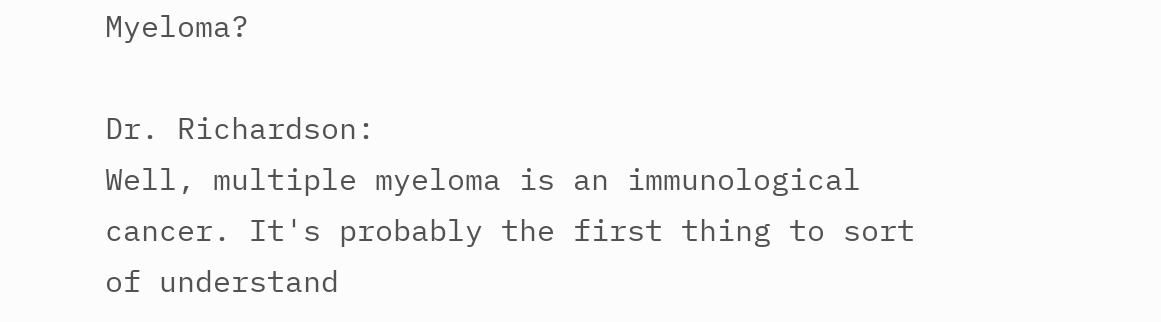Myeloma?

Dr. Richardson:
Well, multiple myeloma is an immunological cancer. It's probably the first thing to sort of understand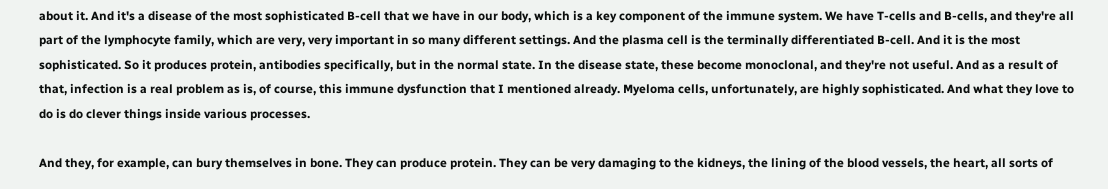about it. And it's a disease of the most sophisticated B-cell that we have in our body, which is a key component of the immune system. We have T-cells and B-cells, and they're all part of the lymphocyte family, which are very, very important in so many different settings. And the plasma cell is the terminally differentiated B-cell. And it is the most sophisticated. So it produces protein, antibodies specifically, but in the normal state. In the disease state, these become monoclonal, and they're not useful. And as a result of that, infection is a real problem as is, of course, this immune dysfunction that I mentioned already. Myeloma cells, unfortunately, are highly sophisticated. And what they love to do is do clever things inside various processes.

And they, for example, can bury themselves in bone. They can produce protein. They can be very damaging to the kidneys, the lining of the blood vessels, the heart, all sorts of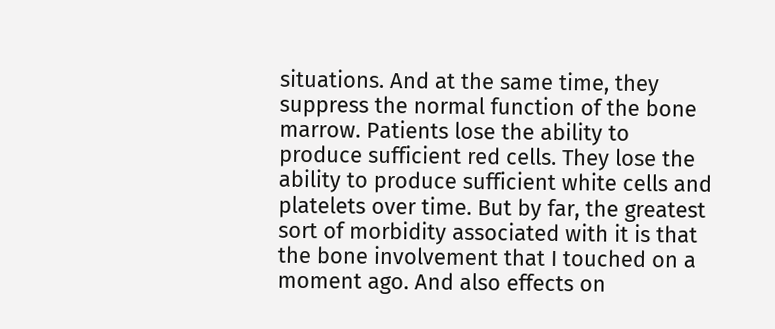situations. And at the same time, they suppress the normal function of the bone marrow. Patients lose the ability to produce sufficient red cells. They lose the ability to produce sufficient white cells and platelets over time. But by far, the greatest sort of morbidity associated with it is that the bone involvement that I touched on a moment ago. And also effects on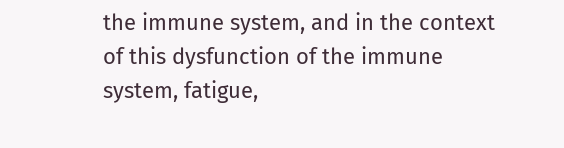the immune system, and in the context of this dysfunction of the immune system, fatigue,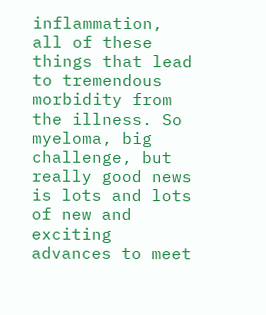inflammation, all of these things that lead to tremendous morbidity from the illness. So myeloma, big challenge, but really good news is lots and lots of new and exciting advances to meet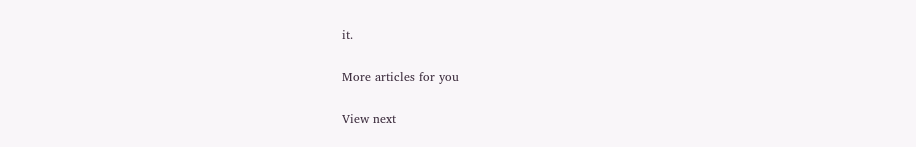it.

More articles for you

View next